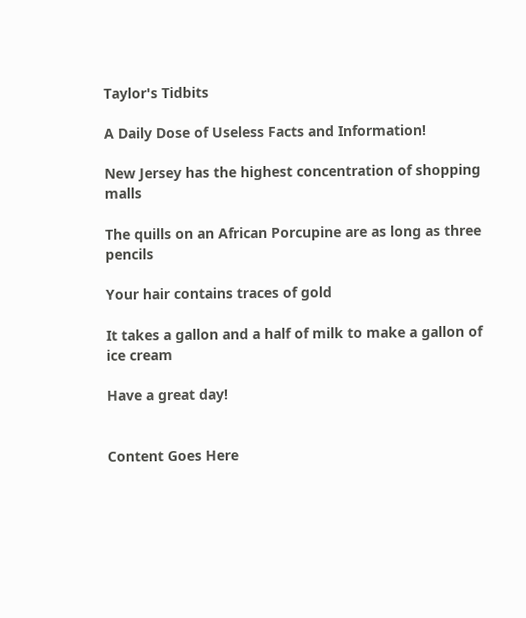Taylor's Tidbits

A Daily Dose of Useless Facts and Information!

New Jersey has the highest concentration of shopping malls

The quills on an African Porcupine are as long as three pencils

Your hair contains traces of gold

It takes a gallon and a half of milk to make a gallon of ice cream

Have a great day!


Content Goes Here